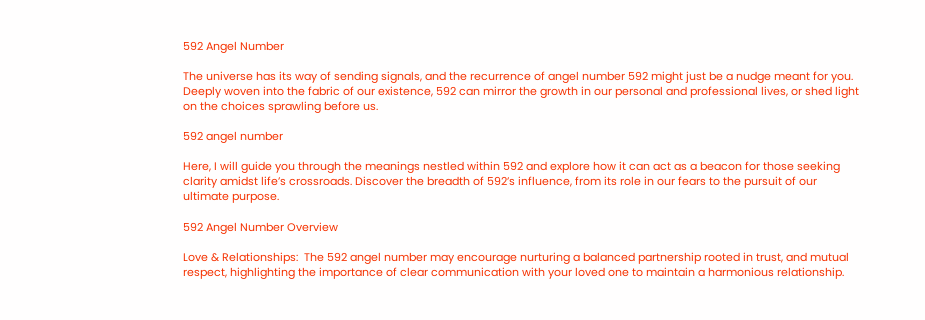592 Angel Number

The universe has its way of sending signals, and the recurrence of angel number 592 might just be a nudge meant for you. Deeply woven into the fabric of our existence, 592 can mirror the growth in our personal and professional lives, or shed light on the choices sprawling before us.

592 angel number

Here, I will guide you through the meanings nestled within 592 and explore how it can act as a beacon for those seeking clarity amidst life’s crossroads. Discover the breadth of 592’s influence, from its role in our fears to the pursuit of our ultimate purpose.

592 Angel Number Overview

Love & Relationships:  The 592 angel number may encourage nurturing a balanced partnership rooted in trust, and mutual respect, highlighting the importance of clear communication with your loved one to maintain a harmonious relationship.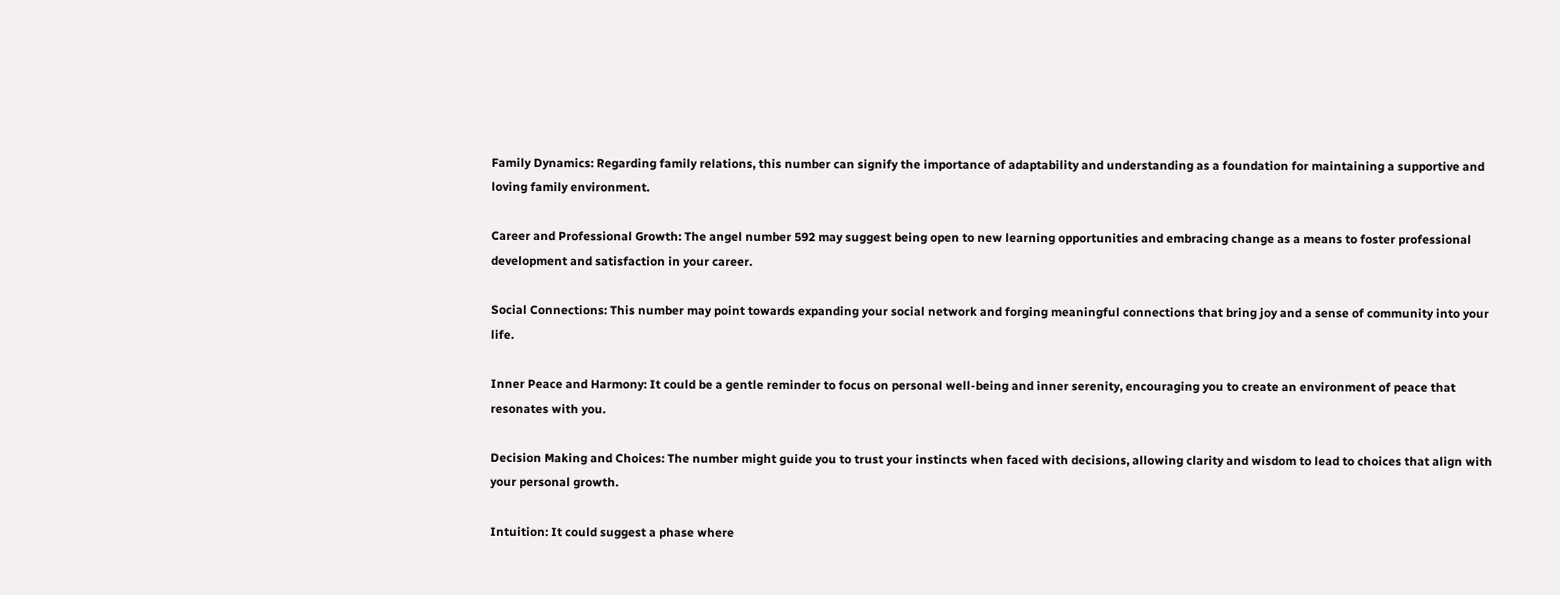Family Dynamics: Regarding family relations, this number can signify the importance of adaptability and understanding as a foundation for maintaining a supportive and loving family environment.

Career and Professional Growth: The angel number 592 may suggest being open to new learning opportunities and embracing change as a means to foster professional development and satisfaction in your career.

Social Connections: This number may point towards expanding your social network and forging meaningful connections that bring joy and a sense of community into your life.

Inner Peace and Harmony: It could be a gentle reminder to focus on personal well-being and inner serenity, encouraging you to create an environment of peace that resonates with you.

Decision Making and Choices: The number might guide you to trust your instincts when faced with decisions, allowing clarity and wisdom to lead to choices that align with your personal growth.

Intuition: It could suggest a phase where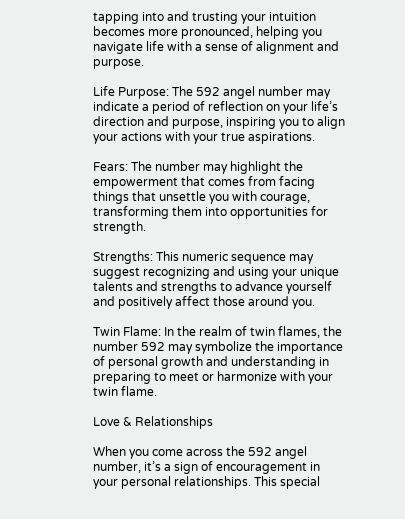tapping into and trusting your intuition becomes more pronounced, helping you navigate life with a sense of alignment and purpose.

Life Purpose: The 592 angel number may indicate a period of reflection on your life’s direction and purpose, inspiring you to align your actions with your true aspirations.

Fears: The number may highlight the empowerment that comes from facing things that unsettle you with courage, transforming them into opportunities for strength.

Strengths: This numeric sequence may suggest recognizing and using your unique talents and strengths to advance yourself and positively affect those around you.

Twin Flame: In the realm of twin flames, the number 592 may symbolize the importance of personal growth and understanding in preparing to meet or harmonize with your twin flame.

Love & Relationships

When you come across the 592 angel number, it’s a sign of encouragement in your personal relationships. This special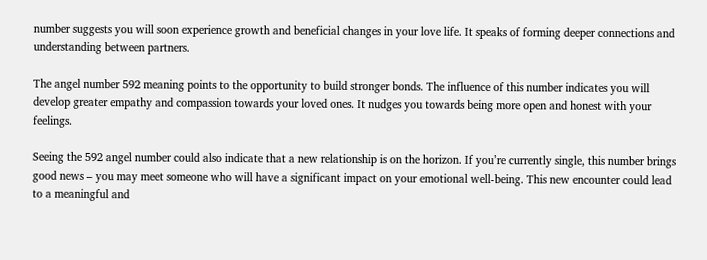number suggests you will soon experience growth and beneficial changes in your love life. It speaks of forming deeper connections and understanding between partners.

The angel number 592 meaning points to the opportunity to build stronger bonds. The influence of this number indicates you will develop greater empathy and compassion towards your loved ones. It nudges you towards being more open and honest with your feelings.

Seeing the 592 angel number could also indicate that a new relationship is on the horizon. If you’re currently single, this number brings good news – you may meet someone who will have a significant impact on your emotional well-being. This new encounter could lead to a meaningful and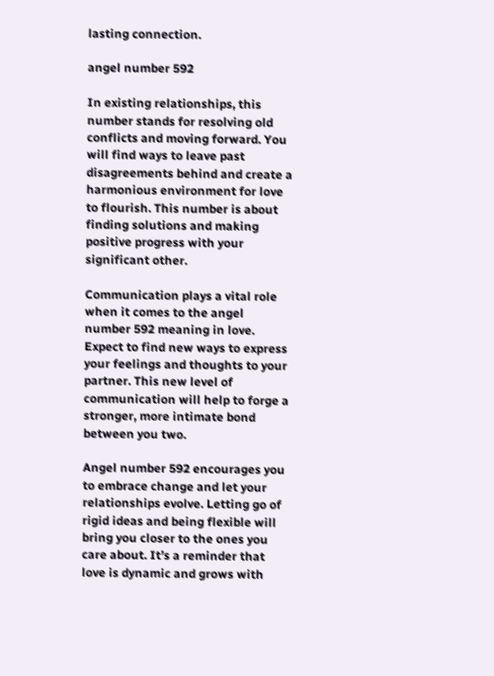lasting connection.

angel number 592

In existing relationships, this number stands for resolving old conflicts and moving forward. You will find ways to leave past disagreements behind and create a harmonious environment for love to flourish. This number is about finding solutions and making positive progress with your significant other.

Communication plays a vital role when it comes to the angel number 592 meaning in love. Expect to find new ways to express your feelings and thoughts to your partner. This new level of communication will help to forge a stronger, more intimate bond between you two.

Angel number 592 encourages you to embrace change and let your relationships evolve. Letting go of rigid ideas and being flexible will bring you closer to the ones you care about. It’s a reminder that love is dynamic and grows with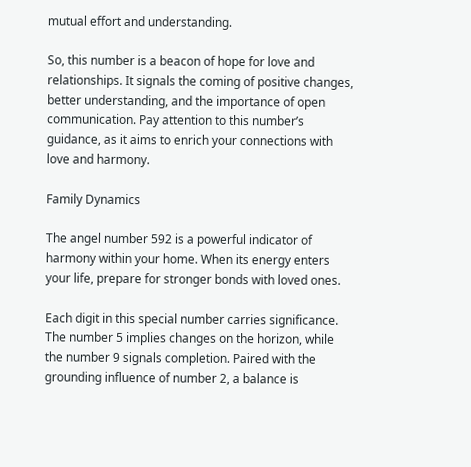mutual effort and understanding.

So, this number is a beacon of hope for love and relationships. It signals the coming of positive changes, better understanding, and the importance of open communication. Pay attention to this number’s guidance, as it aims to enrich your connections with love and harmony.

Family Dynamics

The angel number 592 is a powerful indicator of harmony within your home. When its energy enters your life, prepare for stronger bonds with loved ones.

Each digit in this special number carries significance. The number 5 implies changes on the horizon, while the number 9 signals completion. Paired with the grounding influence of number 2, a balance is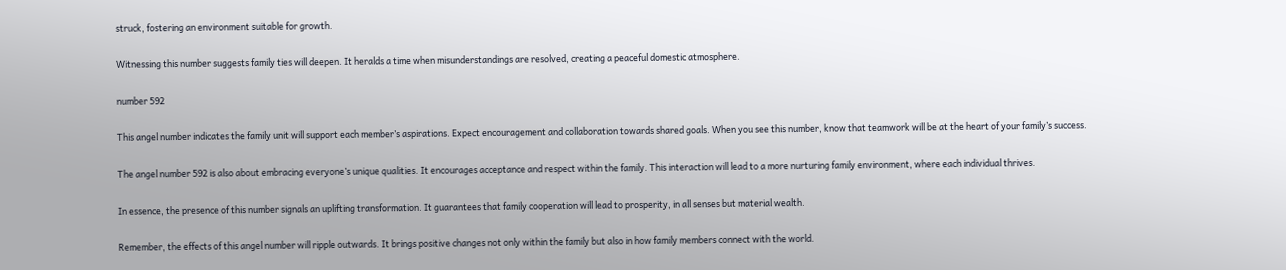struck, fostering an environment suitable for growth.

Witnessing this number suggests family ties will deepen. It heralds a time when misunderstandings are resolved, creating a peaceful domestic atmosphere.

number 592

This angel number indicates the family unit will support each member’s aspirations. Expect encouragement and collaboration towards shared goals. When you see this number, know that teamwork will be at the heart of your family’s success.

The angel number 592 is also about embracing everyone’s unique qualities. It encourages acceptance and respect within the family. This interaction will lead to a more nurturing family environment, where each individual thrives.

In essence, the presence of this number signals an uplifting transformation. It guarantees that family cooperation will lead to prosperity, in all senses but material wealth.

Remember, the effects of this angel number will ripple outwards. It brings positive changes not only within the family but also in how family members connect with the world.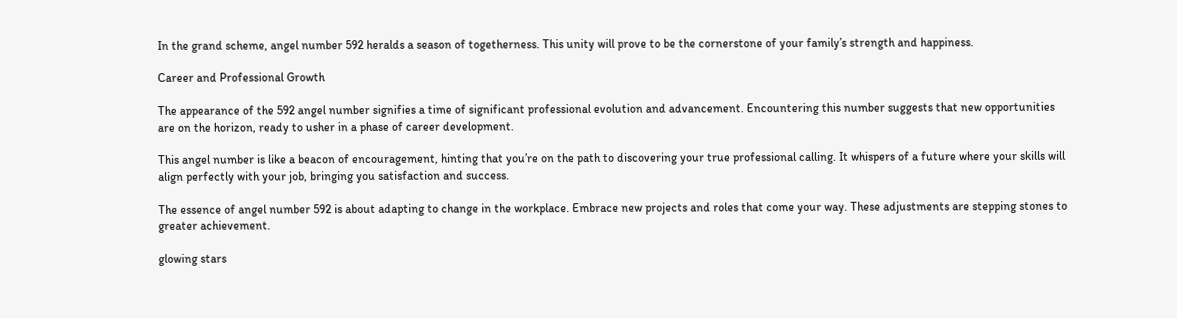In the grand scheme, angel number 592 heralds a season of togetherness. This unity will prove to be the cornerstone of your family’s strength and happiness.

Career and Professional Growth

The appearance of the 592 angel number signifies a time of significant professional evolution and advancement. Encountering this number suggests that new opportunities are on the horizon, ready to usher in a phase of career development.

This angel number is like a beacon of encouragement, hinting that you’re on the path to discovering your true professional calling. It whispers of a future where your skills will align perfectly with your job, bringing you satisfaction and success.

The essence of angel number 592 is about adapting to change in the workplace. Embrace new projects and roles that come your way. These adjustments are stepping stones to greater achievement.

glowing stars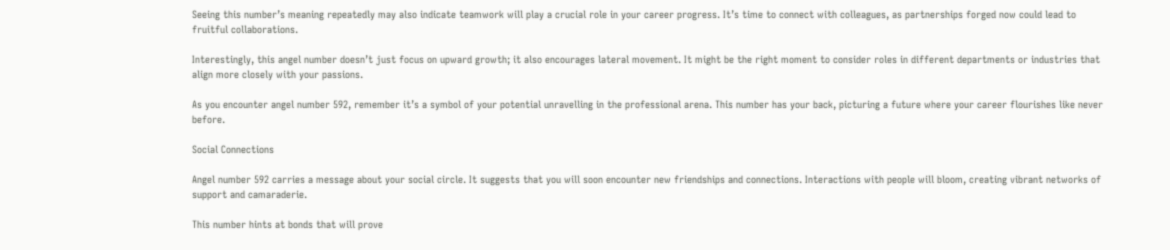Seeing this number’s meaning repeatedly may also indicate teamwork will play a crucial role in your career progress. It’s time to connect with colleagues, as partnerships forged now could lead to fruitful collaborations.

Interestingly, this angel number doesn’t just focus on upward growth; it also encourages lateral movement. It might be the right moment to consider roles in different departments or industries that align more closely with your passions.

As you encounter angel number 592, remember it’s a symbol of your potential unravelling in the professional arena. This number has your back, picturing a future where your career flourishes like never before.

Social Connections

Angel number 592 carries a message about your social circle. It suggests that you will soon encounter new friendships and connections. Interactions with people will bloom, creating vibrant networks of support and camaraderie.

This number hints at bonds that will prove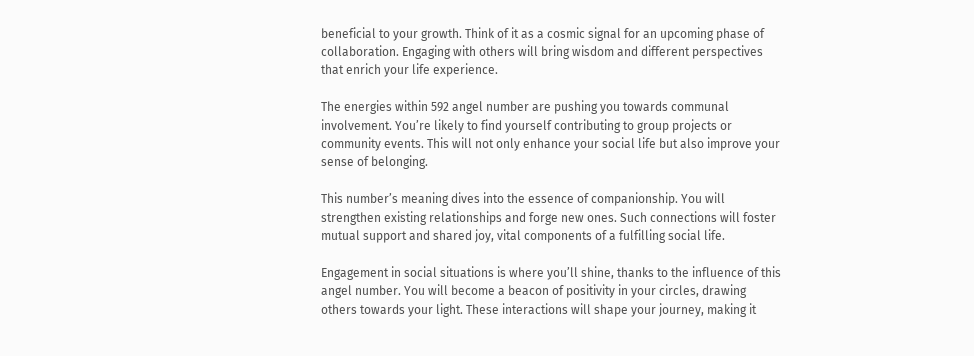beneficial to your growth. Think of it as a cosmic signal for an upcoming phase of collaboration. Engaging with others will bring wisdom and different perspectives that enrich your life experience.

The energies within 592 angel number are pushing you towards communal involvement. You’re likely to find yourself contributing to group projects or community events. This will not only enhance your social life but also improve your sense of belonging.

This number’s meaning dives into the essence of companionship. You will strengthen existing relationships and forge new ones. Such connections will foster mutual support and shared joy, vital components of a fulfilling social life.

Engagement in social situations is where you’ll shine, thanks to the influence of this angel number. You will become a beacon of positivity in your circles, drawing others towards your light. These interactions will shape your journey, making it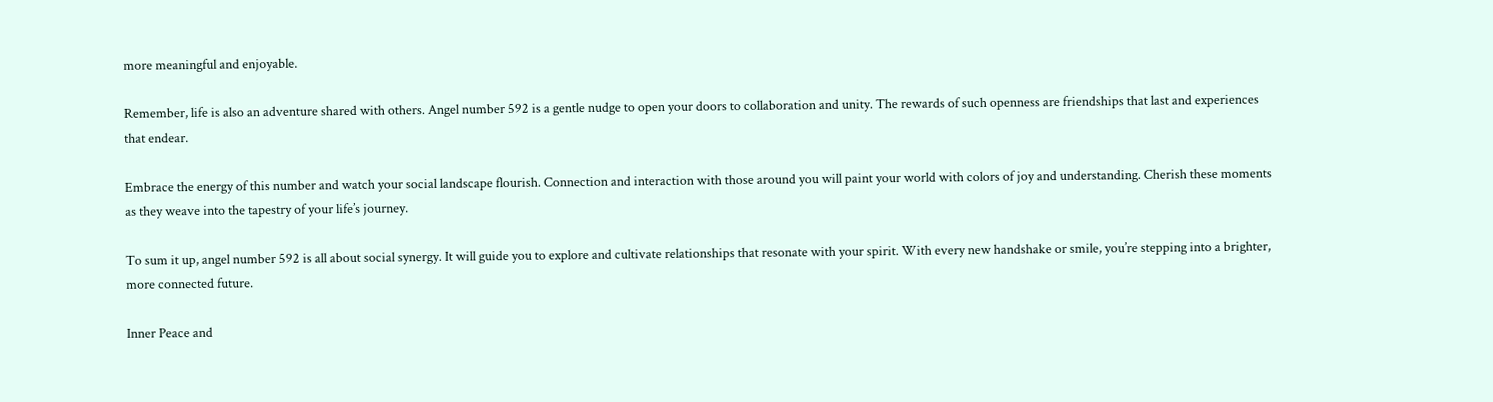more meaningful and enjoyable.

Remember, life is also an adventure shared with others. Angel number 592 is a gentle nudge to open your doors to collaboration and unity. The rewards of such openness are friendships that last and experiences that endear.

Embrace the energy of this number and watch your social landscape flourish. Connection and interaction with those around you will paint your world with colors of joy and understanding. Cherish these moments as they weave into the tapestry of your life’s journey.

To sum it up, angel number 592 is all about social synergy. It will guide you to explore and cultivate relationships that resonate with your spirit. With every new handshake or smile, you’re stepping into a brighter, more connected future.

Inner Peace and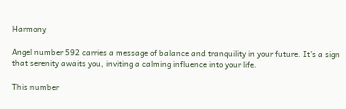Harmony

Angel number 592 carries a message of balance and tranquility in your future. It’s a sign that serenity awaits you, inviting a calming influence into your life.

This number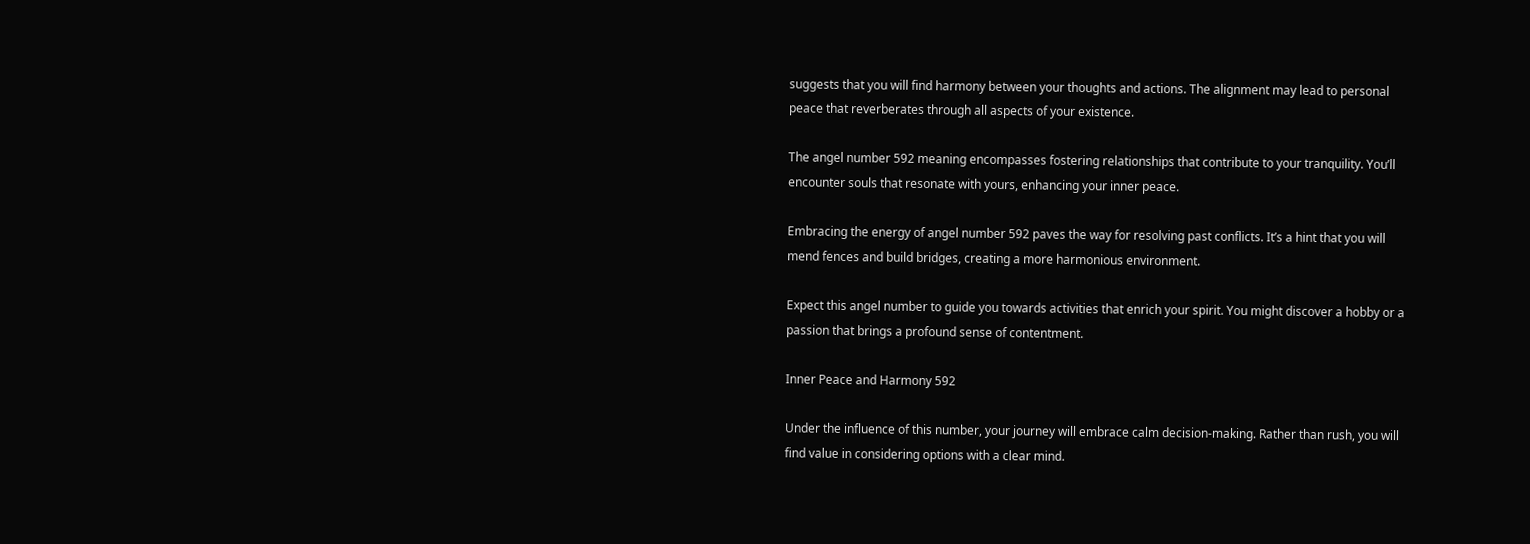suggests that you will find harmony between your thoughts and actions. The alignment may lead to personal peace that reverberates through all aspects of your existence.

The angel number 592 meaning encompasses fostering relationships that contribute to your tranquility. You’ll encounter souls that resonate with yours, enhancing your inner peace.

Embracing the energy of angel number 592 paves the way for resolving past conflicts. It’s a hint that you will mend fences and build bridges, creating a more harmonious environment.

Expect this angel number to guide you towards activities that enrich your spirit. You might discover a hobby or a passion that brings a profound sense of contentment.

Inner Peace and Harmony 592

Under the influence of this number, your journey will embrace calm decision-making. Rather than rush, you will find value in considering options with a clear mind.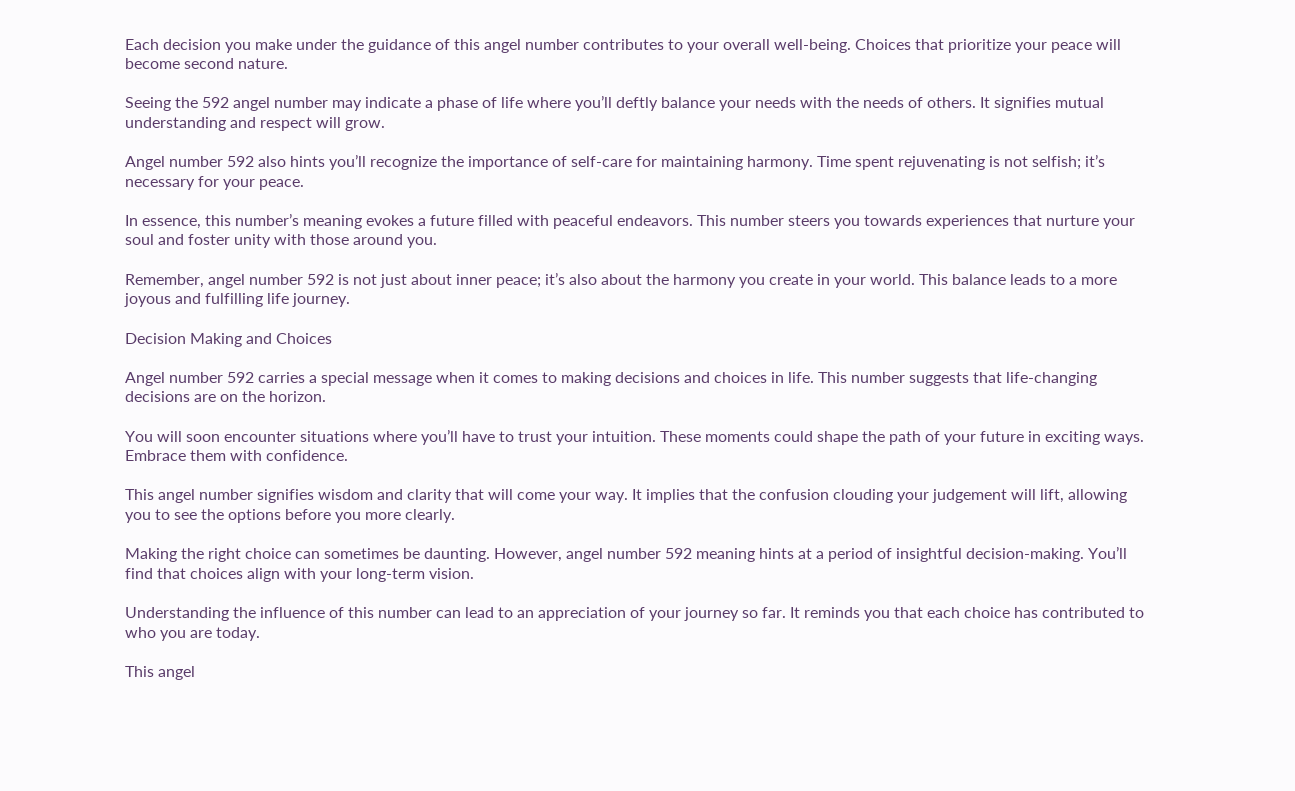Each decision you make under the guidance of this angel number contributes to your overall well-being. Choices that prioritize your peace will become second nature.

Seeing the 592 angel number may indicate a phase of life where you’ll deftly balance your needs with the needs of others. It signifies mutual understanding and respect will grow.

Angel number 592 also hints you’ll recognize the importance of self-care for maintaining harmony. Time spent rejuvenating is not selfish; it’s necessary for your peace.

In essence, this number’s meaning evokes a future filled with peaceful endeavors. This number steers you towards experiences that nurture your soul and foster unity with those around you.

Remember, angel number 592 is not just about inner peace; it’s also about the harmony you create in your world. This balance leads to a more joyous and fulfilling life journey.

Decision Making and Choices

Angel number 592 carries a special message when it comes to making decisions and choices in life. This number suggests that life-changing decisions are on the horizon.

You will soon encounter situations where you’ll have to trust your intuition. These moments could shape the path of your future in exciting ways. Embrace them with confidence.

This angel number signifies wisdom and clarity that will come your way. It implies that the confusion clouding your judgement will lift, allowing you to see the options before you more clearly.

Making the right choice can sometimes be daunting. However, angel number 592 meaning hints at a period of insightful decision-making. You’ll find that choices align with your long-term vision.

Understanding the influence of this number can lead to an appreciation of your journey so far. It reminds you that each choice has contributed to who you are today.

This angel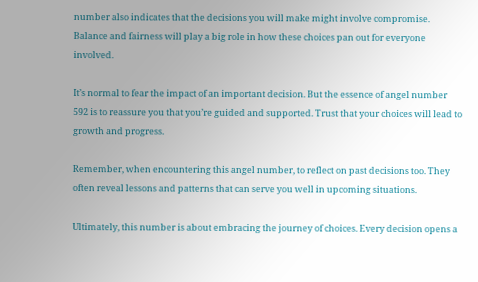number also indicates that the decisions you will make might involve compromise. Balance and fairness will play a big role in how these choices pan out for everyone involved.

It’s normal to fear the impact of an important decision. But the essence of angel number 592 is to reassure you that you’re guided and supported. Trust that your choices will lead to growth and progress.

Remember, when encountering this angel number, to reflect on past decisions too. They often reveal lessons and patterns that can serve you well in upcoming situations.

Ultimately, this number is about embracing the journey of choices. Every decision opens a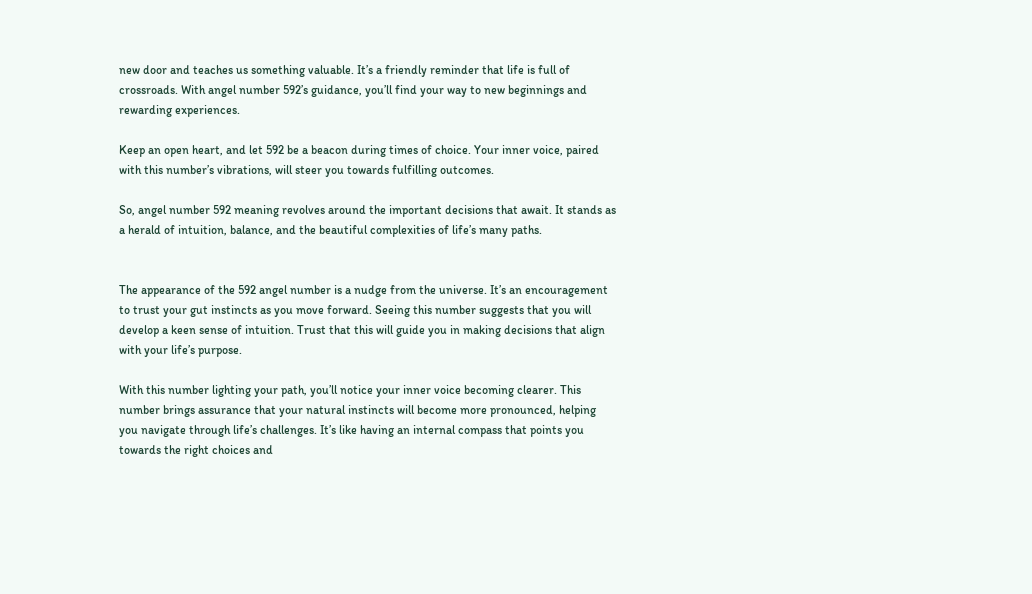new door and teaches us something valuable. It’s a friendly reminder that life is full of crossroads. With angel number 592’s guidance, you’ll find your way to new beginnings and rewarding experiences.

Keep an open heart, and let 592 be a beacon during times of choice. Your inner voice, paired with this number’s vibrations, will steer you towards fulfilling outcomes.

So, angel number 592 meaning revolves around the important decisions that await. It stands as a herald of intuition, balance, and the beautiful complexities of life’s many paths.


The appearance of the 592 angel number is a nudge from the universe. It’s an encouragement to trust your gut instincts as you move forward. Seeing this number suggests that you will develop a keen sense of intuition. Trust that this will guide you in making decisions that align with your life’s purpose.

With this number lighting your path, you’ll notice your inner voice becoming clearer. This number brings assurance that your natural instincts will become more pronounced, helping you navigate through life’s challenges. It’s like having an internal compass that points you towards the right choices and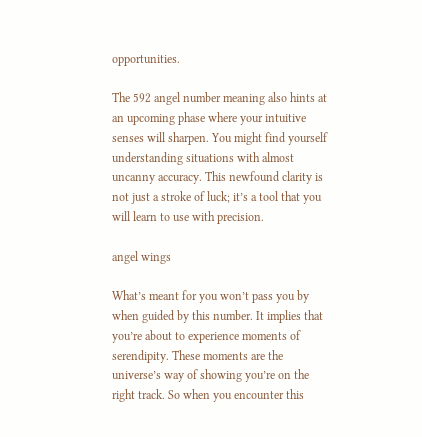opportunities.

The 592 angel number meaning also hints at an upcoming phase where your intuitive senses will sharpen. You might find yourself understanding situations with almost uncanny accuracy. This newfound clarity is not just a stroke of luck; it’s a tool that you will learn to use with precision.

angel wings

What’s meant for you won’t pass you by when guided by this number. It implies that you’re about to experience moments of serendipity. These moments are the universe’s way of showing you’re on the right track. So when you encounter this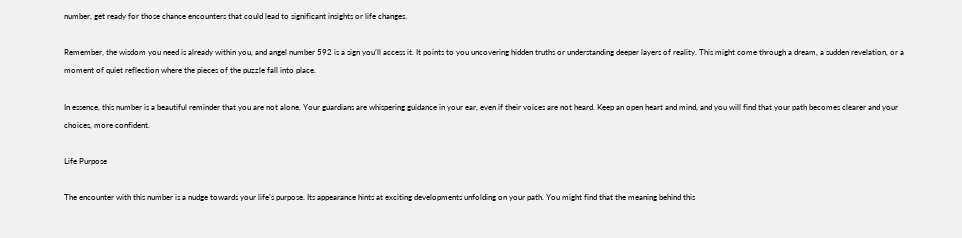number, get ready for those chance encounters that could lead to significant insights or life changes.

Remember, the wisdom you need is already within you, and angel number 592 is a sign you’ll access it. It points to you uncovering hidden truths or understanding deeper layers of reality. This might come through a dream, a sudden revelation, or a moment of quiet reflection where the pieces of the puzzle fall into place.

In essence, this number is a beautiful reminder that you are not alone. Your guardians are whispering guidance in your ear, even if their voices are not heard. Keep an open heart and mind, and you will find that your path becomes clearer and your choices, more confident.

Life Purpose

The encounter with this number is a nudge towards your life’s purpose. Its appearance hints at exciting developments unfolding on your path. You might find that the meaning behind this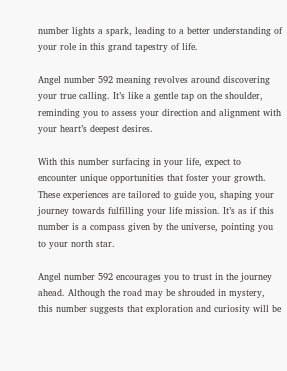number lights a spark, leading to a better understanding of your role in this grand tapestry of life.

Angel number 592 meaning revolves around discovering your true calling. It’s like a gentle tap on the shoulder, reminding you to assess your direction and alignment with your heart’s deepest desires.

With this number surfacing in your life, expect to encounter unique opportunities that foster your growth. These experiences are tailored to guide you, shaping your journey towards fulfilling your life mission. It’s as if this number is a compass given by the universe, pointing you to your north star.

Angel number 592 encourages you to trust in the journey ahead. Although the road may be shrouded in mystery, this number suggests that exploration and curiosity will be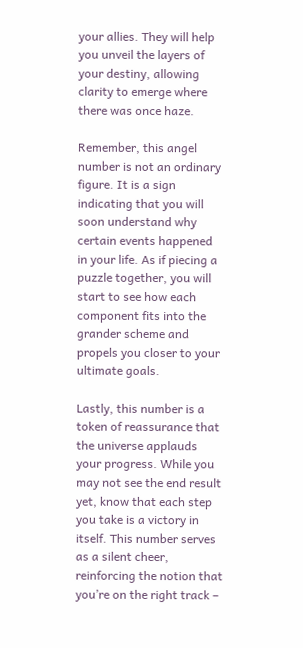your allies. They will help you unveil the layers of your destiny, allowing clarity to emerge where there was once haze.

Remember, this angel number is not an ordinary figure. It is a sign indicating that you will soon understand why certain events happened in your life. As if piecing a puzzle together, you will start to see how each component fits into the grander scheme and propels you closer to your ultimate goals.

Lastly, this number is a token of reassurance that the universe applauds your progress. While you may not see the end result yet, know that each step you take is a victory in itself. This number serves as a silent cheer, reinforcing the notion that you’re on the right track –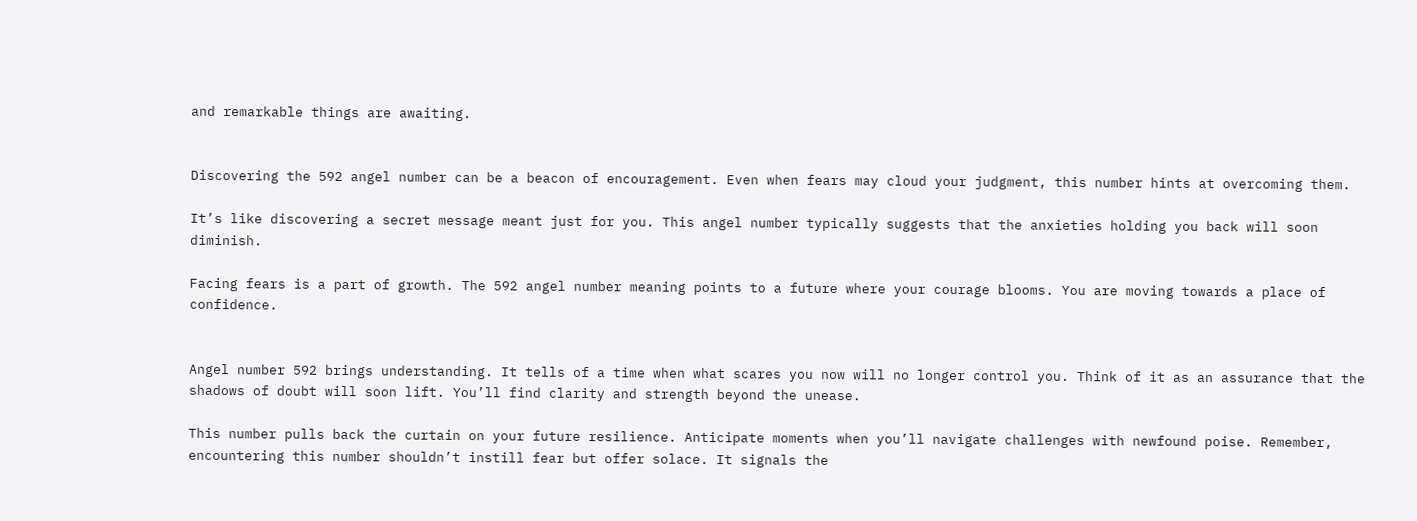and remarkable things are awaiting.


Discovering the 592 angel number can be a beacon of encouragement. Even when fears may cloud your judgment, this number hints at overcoming them.

It’s like discovering a secret message meant just for you. This angel number typically suggests that the anxieties holding you back will soon diminish.

Facing fears is a part of growth. The 592 angel number meaning points to a future where your courage blooms. You are moving towards a place of confidence.


Angel number 592 brings understanding. It tells of a time when what scares you now will no longer control you. Think of it as an assurance that the shadows of doubt will soon lift. You’ll find clarity and strength beyond the unease.

This number pulls back the curtain on your future resilience. Anticipate moments when you’ll navigate challenges with newfound poise. Remember, encountering this number shouldn’t instill fear but offer solace. It signals the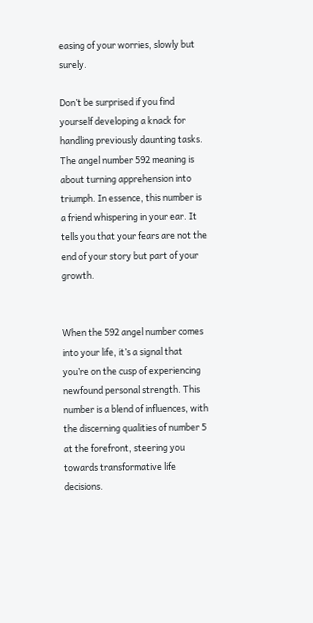easing of your worries, slowly but surely.

Don’t be surprised if you find yourself developing a knack for handling previously daunting tasks. The angel number 592 meaning is about turning apprehension into triumph. In essence, this number is a friend whispering in your ear. It tells you that your fears are not the end of your story but part of your growth.


When the 592 angel number comes into your life, it’s a signal that you’re on the cusp of experiencing newfound personal strength. This number is a blend of influences, with the discerning qualities of number 5 at the forefront, steering you towards transformative life decisions.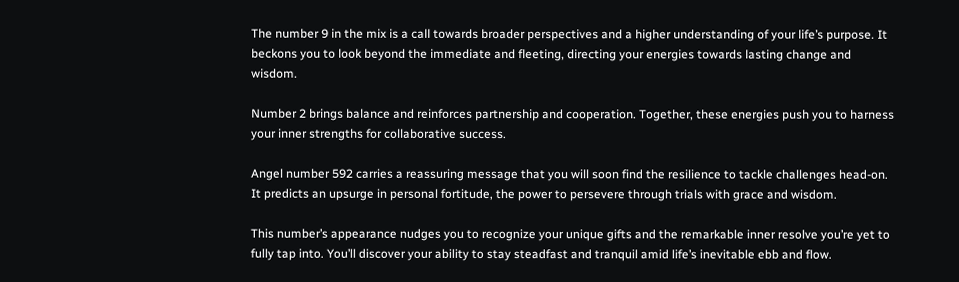The number 9 in the mix is a call towards broader perspectives and a higher understanding of your life’s purpose. It beckons you to look beyond the immediate and fleeting, directing your energies towards lasting change and wisdom.

Number 2 brings balance and reinforces partnership and cooperation. Together, these energies push you to harness your inner strengths for collaborative success.

Angel number 592 carries a reassuring message that you will soon find the resilience to tackle challenges head-on. It predicts an upsurge in personal fortitude, the power to persevere through trials with grace and wisdom.

This number’s appearance nudges you to recognize your unique gifts and the remarkable inner resolve you’re yet to fully tap into. You’ll discover your ability to stay steadfast and tranquil amid life’s inevitable ebb and flow.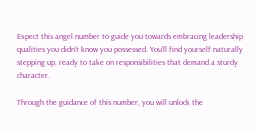Expect this angel number to guide you towards embracing leadership qualities you didn’t know you possessed. You’ll find yourself naturally stepping up, ready to take on responsibilities that demand a sturdy character.

Through the guidance of this number, you will unlock the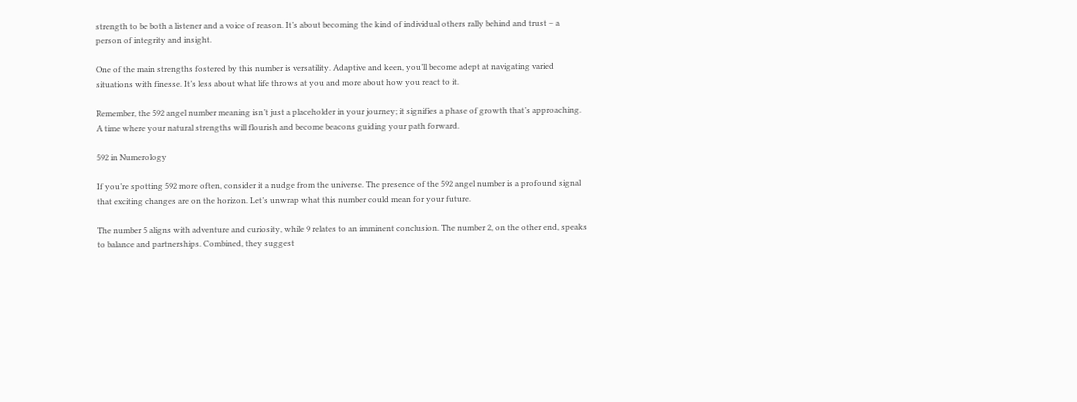strength to be both a listener and a voice of reason. It’s about becoming the kind of individual others rally behind and trust – a person of integrity and insight.

One of the main strengths fostered by this number is versatility. Adaptive and keen, you’ll become adept at navigating varied situations with finesse. It’s less about what life throws at you and more about how you react to it.

Remember, the 592 angel number meaning isn’t just a placeholder in your journey; it signifies a phase of growth that’s approaching. A time where your natural strengths will flourish and become beacons guiding your path forward.

592 in Numerology

If you’re spotting 592 more often, consider it a nudge from the universe. The presence of the 592 angel number is a profound signal that exciting changes are on the horizon. Let’s unwrap what this number could mean for your future.

The number 5 aligns with adventure and curiosity, while 9 relates to an imminent conclusion. The number 2, on the other end, speaks to balance and partnerships. Combined, they suggest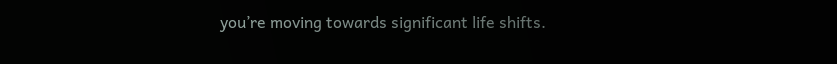you’re moving towards significant life shifts.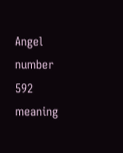Angel number 592 meaning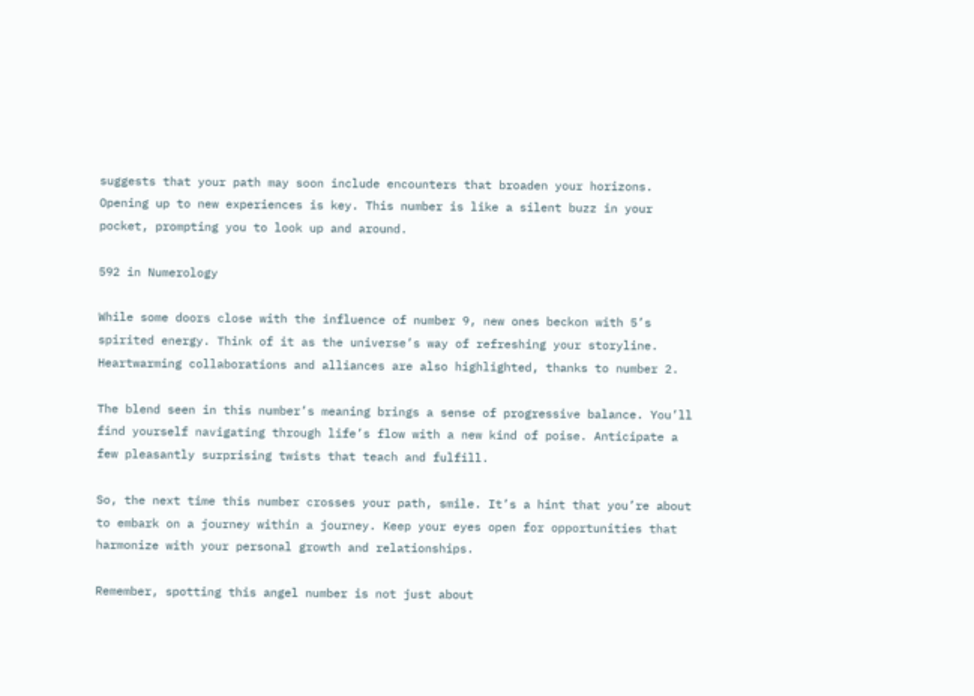suggests that your path may soon include encounters that broaden your horizons. Opening up to new experiences is key. This number is like a silent buzz in your pocket, prompting you to look up and around.

592 in Numerology

While some doors close with the influence of number 9, new ones beckon with 5’s spirited energy. Think of it as the universe’s way of refreshing your storyline. Heartwarming collaborations and alliances are also highlighted, thanks to number 2.

The blend seen in this number’s meaning brings a sense of progressive balance. You’ll find yourself navigating through life’s flow with a new kind of poise. Anticipate a few pleasantly surprising twists that teach and fulfill.

So, the next time this number crosses your path, smile. It’s a hint that you’re about to embark on a journey within a journey. Keep your eyes open for opportunities that harmonize with your personal growth and relationships.

Remember, spotting this angel number is not just about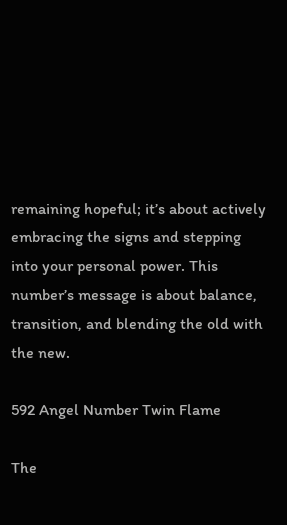remaining hopeful; it’s about actively embracing the signs and stepping into your personal power. This number’s message is about balance, transition, and blending the old with the new.

592 Angel Number Twin Flame

The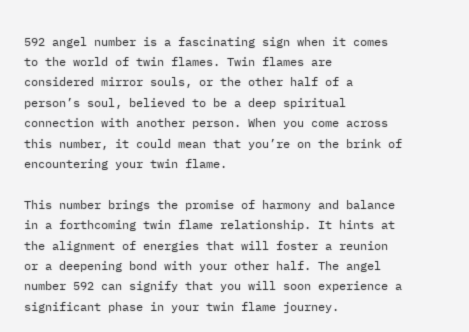592 angel number is a fascinating sign when it comes to the world of twin flames. Twin flames are considered mirror souls, or the other half of a person’s soul, believed to be a deep spiritual connection with another person. When you come across this number, it could mean that you’re on the brink of encountering your twin flame.

This number brings the promise of harmony and balance in a forthcoming twin flame relationship. It hints at the alignment of energies that will foster a reunion or a deepening bond with your other half. The angel number 592 can signify that you will soon experience a significant phase in your twin flame journey.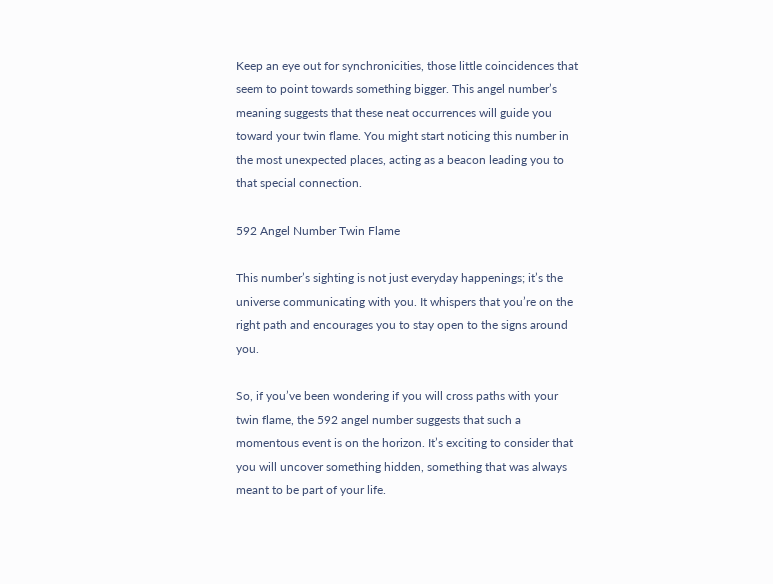Keep an eye out for synchronicities, those little coincidences that seem to point towards something bigger. This angel number’s meaning suggests that these neat occurrences will guide you toward your twin flame. You might start noticing this number in the most unexpected places, acting as a beacon leading you to that special connection.

592 Angel Number Twin Flame

This number’s sighting is not just everyday happenings; it’s the universe communicating with you. It whispers that you’re on the right path and encourages you to stay open to the signs around you.

So, if you’ve been wondering if you will cross paths with your twin flame, the 592 angel number suggests that such a momentous event is on the horizon. It’s exciting to consider that you will uncover something hidden, something that was always meant to be part of your life.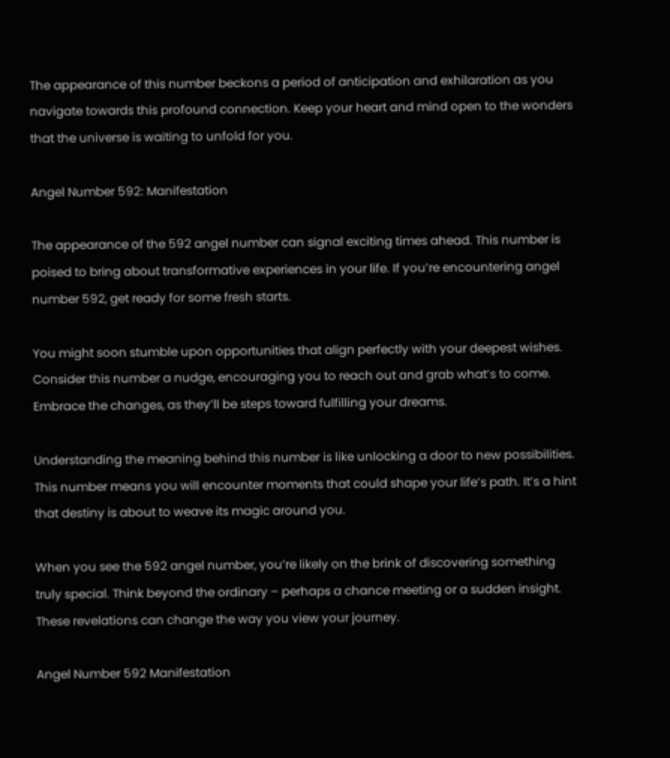The appearance of this number beckons a period of anticipation and exhilaration as you navigate towards this profound connection. Keep your heart and mind open to the wonders that the universe is waiting to unfold for you.

Angel Number 592: Manifestation

The appearance of the 592 angel number can signal exciting times ahead. This number is poised to bring about transformative experiences in your life. If you’re encountering angel number 592, get ready for some fresh starts.

You might soon stumble upon opportunities that align perfectly with your deepest wishes. Consider this number a nudge, encouraging you to reach out and grab what’s to come. Embrace the changes, as they’ll be steps toward fulfilling your dreams.

Understanding the meaning behind this number is like unlocking a door to new possibilities. This number means you will encounter moments that could shape your life’s path. It’s a hint that destiny is about to weave its magic around you.

When you see the 592 angel number, you’re likely on the brink of discovering something truly special. Think beyond the ordinary – perhaps a chance meeting or a sudden insight. These revelations can change the way you view your journey.

Angel Number 592 Manifestation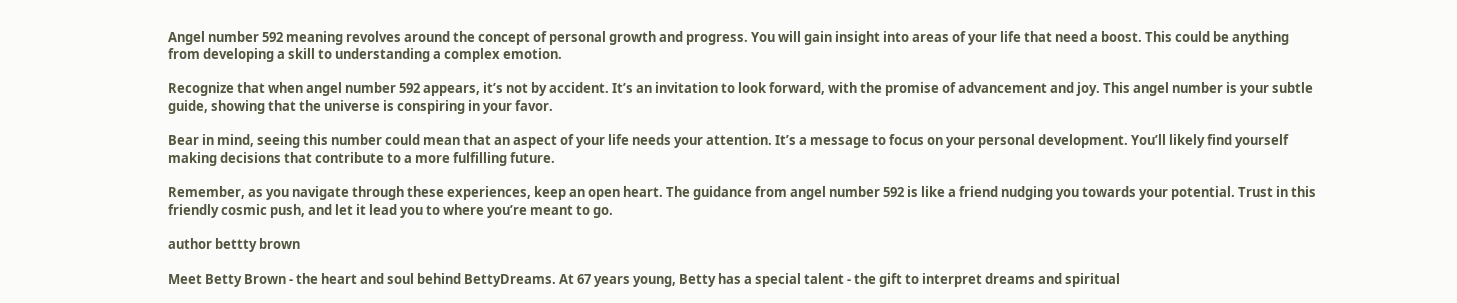Angel number 592 meaning revolves around the concept of personal growth and progress. You will gain insight into areas of your life that need a boost. This could be anything from developing a skill to understanding a complex emotion.

Recognize that when angel number 592 appears, it’s not by accident. It’s an invitation to look forward, with the promise of advancement and joy. This angel number is your subtle guide, showing that the universe is conspiring in your favor.

Bear in mind, seeing this number could mean that an aspect of your life needs your attention. It’s a message to focus on your personal development. You’ll likely find yourself making decisions that contribute to a more fulfilling future.

Remember, as you navigate through these experiences, keep an open heart. The guidance from angel number 592 is like a friend nudging you towards your potential. Trust in this friendly cosmic push, and let it lead you to where you’re meant to go.

author bettty brown

Meet Betty Brown - the heart and soul behind BettyDreams. At 67 years young, Betty has a special talent - the gift to interpret dreams and spiritual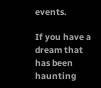events.

If you have a dream that has been haunting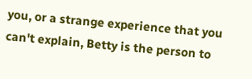you, or a strange experience that you can't explain, Betty is the person to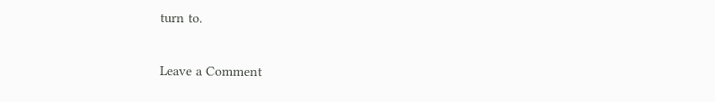turn to.

Leave a Comment